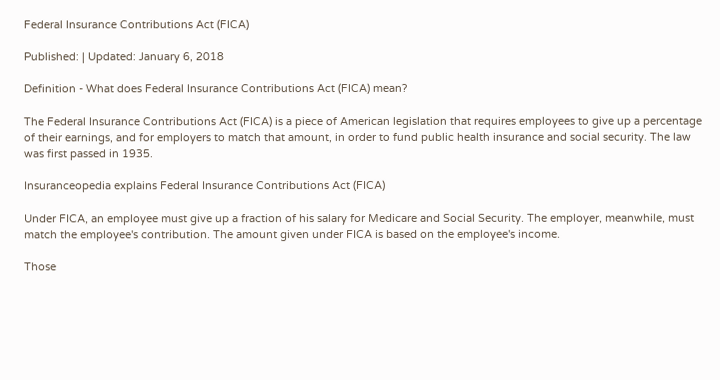Federal Insurance Contributions Act (FICA)

Published: | Updated: January 6, 2018

Definition - What does Federal Insurance Contributions Act (FICA) mean?

The Federal Insurance Contributions Act (FICA) is a piece of American legislation that requires employees to give up a percentage of their earnings, and for employers to match that amount, in order to fund public health insurance and social security. The law was first passed in 1935.

Insuranceopedia explains Federal Insurance Contributions Act (FICA)

Under FICA, an employee must give up a fraction of his salary for Medicare and Social Security. The employer, meanwhile, must match the employee's contribution. The amount given under FICA is based on the employee's income.

Those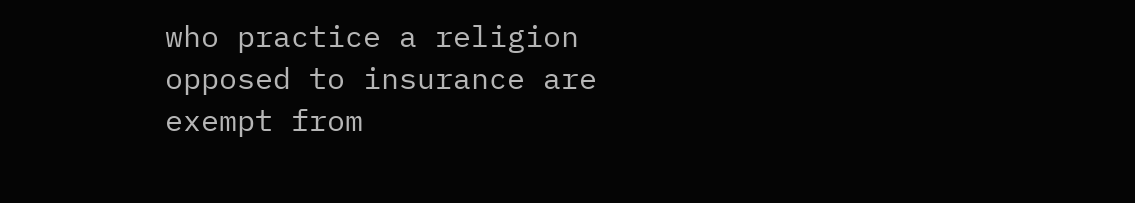who practice a religion opposed to insurance are exempt from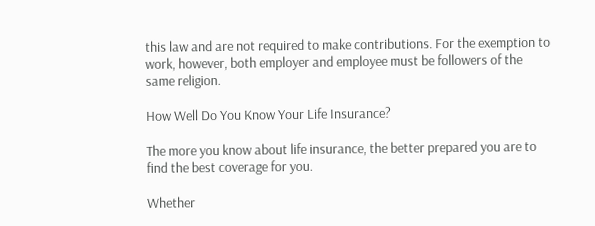this law and are not required to make contributions. For the exemption to work, however, both employer and employee must be followers of the same religion.

How Well Do You Know Your Life Insurance?

The more you know about life insurance, the better prepared you are to find the best coverage for you.

Whether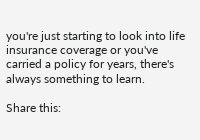you're just starting to look into life insurance coverage or you've carried a policy for years, there's always something to learn.

Share this: